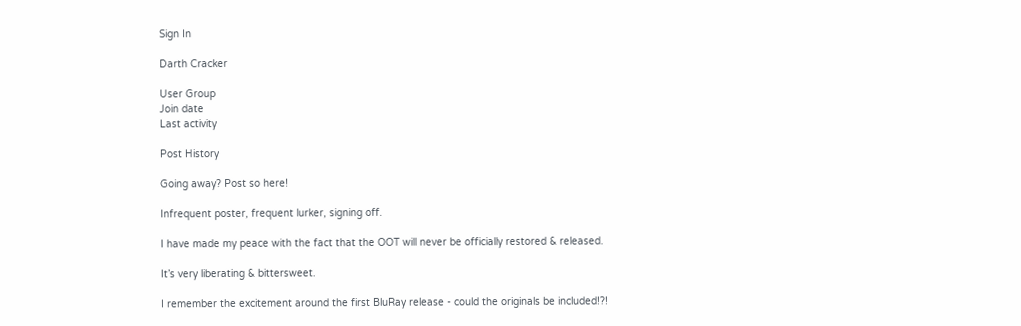Sign In

Darth Cracker

User Group
Join date
Last activity

Post History

Going away? Post so here!

Infrequent poster, frequent lurker, signing off.

I have made my peace with the fact that the OOT will never be officially restored & released.

It’s very liberating & bittersweet.

I remember the excitement around the first BluRay release - could the originals be included!?!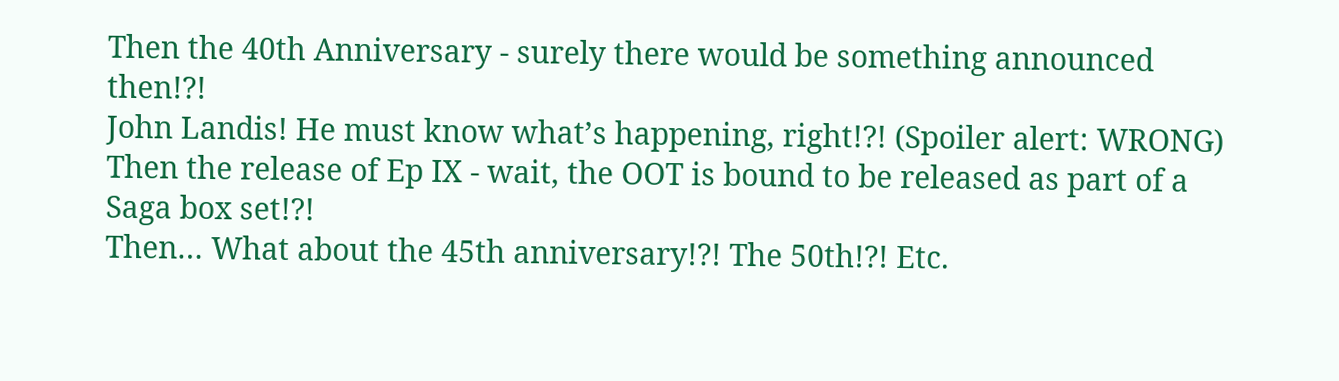Then the 40th Anniversary - surely there would be something announced then!?!
John Landis! He must know what’s happening, right!?! (Spoiler alert: WRONG)
Then the release of Ep IX - wait, the OOT is bound to be released as part of a Saga box set!?!
Then… What about the 45th anniversary!?! The 50th!?! Etc.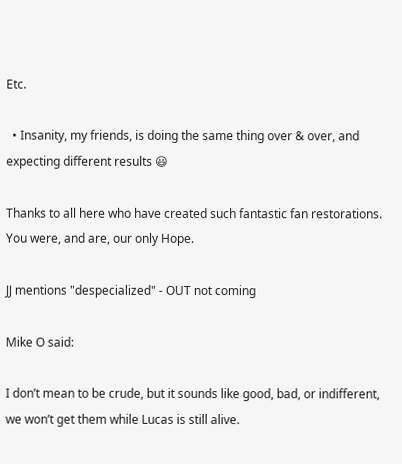Etc.

  • Insanity, my friends, is doing the same thing over & over, and expecting different results 😃

Thanks to all here who have created such fantastic fan restorations. You were, and are, our only Hope.

JJ mentions "despecialized" - OUT not coming

Mike O said:

I don’t mean to be crude, but it sounds like good, bad, or indifferent, we won’t get them while Lucas is still alive.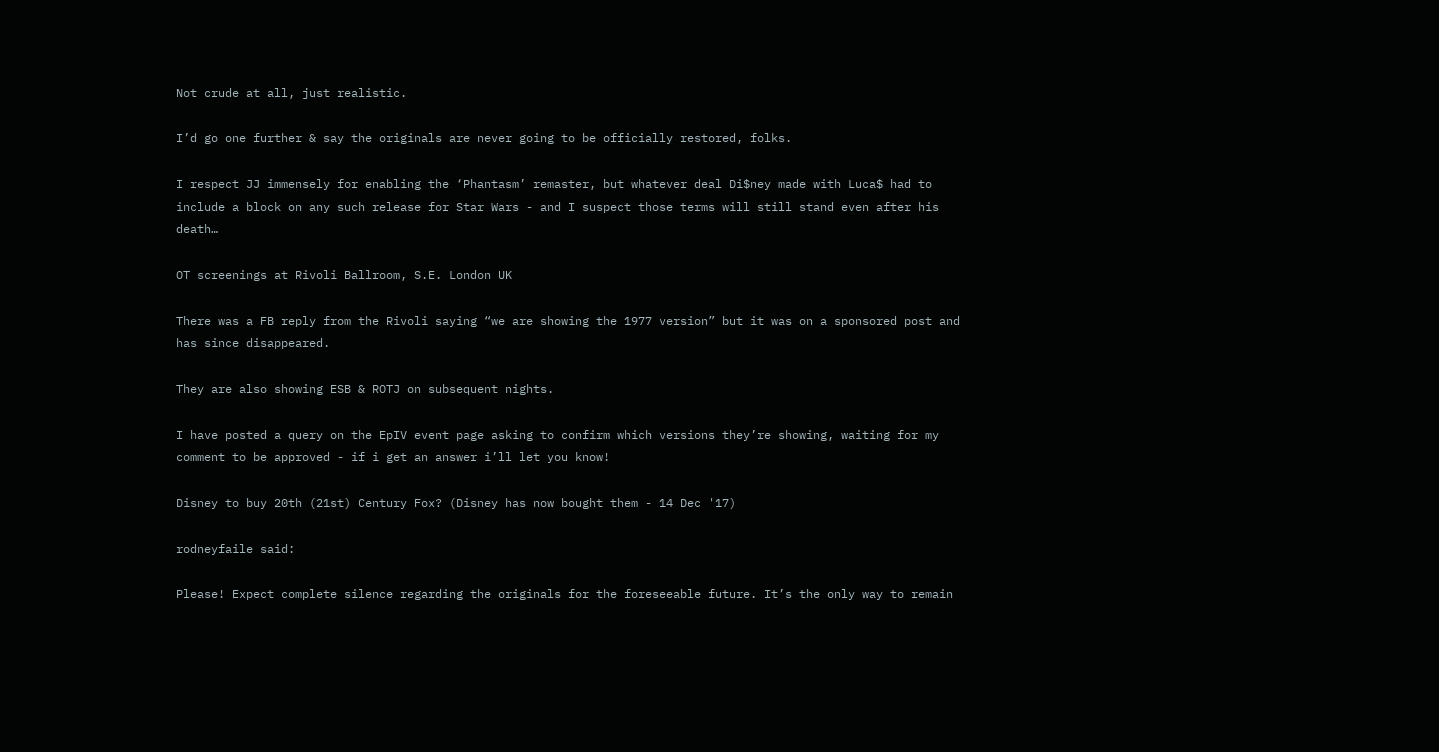Not crude at all, just realistic.

I’d go one further & say the originals are never going to be officially restored, folks.

I respect JJ immensely for enabling the ‘Phantasm’ remaster, but whatever deal Di$ney made with Luca$ had to include a block on any such release for Star Wars - and I suspect those terms will still stand even after his death…

OT screenings at Rivoli Ballroom, S.E. London UK

There was a FB reply from the Rivoli saying “we are showing the 1977 version” but it was on a sponsored post and has since disappeared.

They are also showing ESB & ROTJ on subsequent nights.

I have posted a query on the EpIV event page asking to confirm which versions they’re showing, waiting for my comment to be approved - if i get an answer i’ll let you know!

Disney to buy 20th (21st) Century Fox? (Disney has now bought them - 14 Dec '17)

rodneyfaile said:

Please! Expect complete silence regarding the originals for the foreseeable future. It’s the only way to remain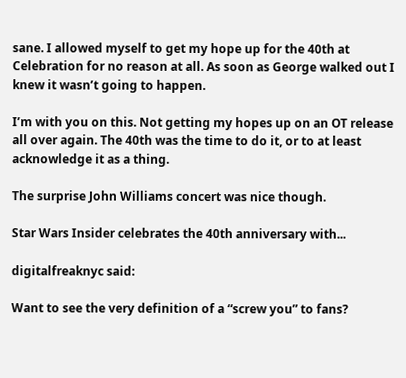sane. I allowed myself to get my hope up for the 40th at Celebration for no reason at all. As soon as George walked out I knew it wasn’t going to happen.

I’m with you on this. Not getting my hopes up on an OT release all over again. The 40th was the time to do it, or to at least acknowledge it as a thing.

The surprise John Williams concert was nice though.

Star Wars Insider celebrates the 40th anniversary with...

digitalfreaknyc said:

Want to see the very definition of a “screw you” to fans?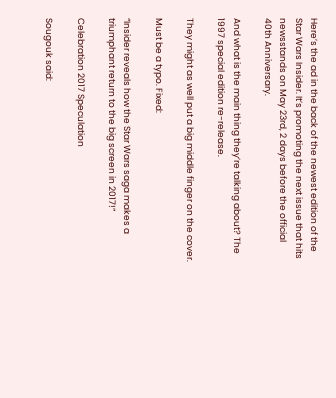Here’s the ad in the back of the newest edition of the Star Wars Insider. It’s promoting the next issue that hits newsstands on May 23rd, 2 days before the official 40th Anniversary.

And what is the main thing they’re talking about? The 1997 special edition re-release.

They might as well put a big middle finger on the cover.

Must be a typo. Fixed:

“Insider reveals how the Star Wars saga makes a triumphant return to the big screen in 2017!”

Celebration 2017 Speculation

Sougouk said: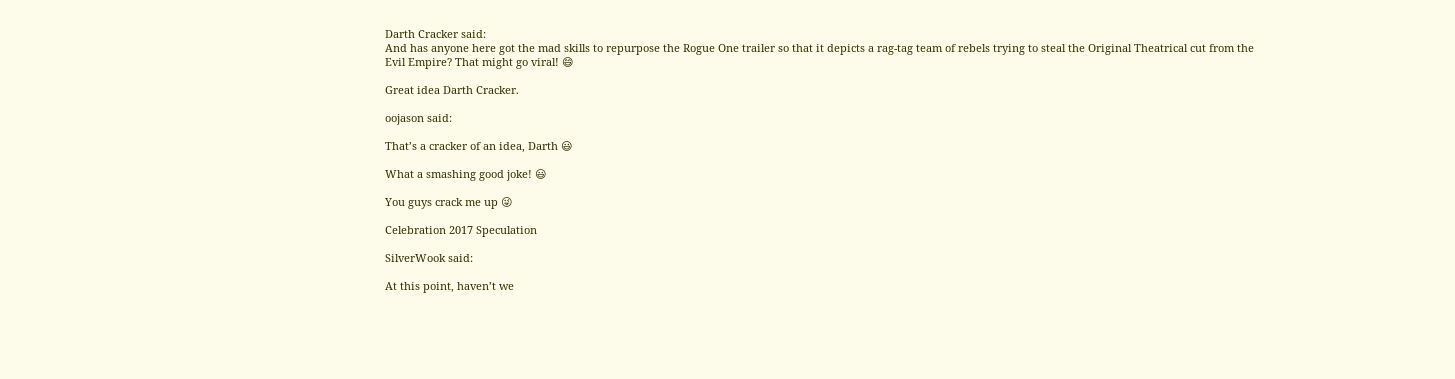Darth Cracker said:
And has anyone here got the mad skills to repurpose the Rogue One trailer so that it depicts a rag-tag team of rebels trying to steal the Original Theatrical cut from the Evil Empire? That might go viral! 😄

Great idea Darth Cracker.

oojason said:

That’s a cracker of an idea, Darth 😃

What a smashing good joke! 😃

You guys crack me up 😜

Celebration 2017 Speculation

SilverWook said:

At this point, haven’t we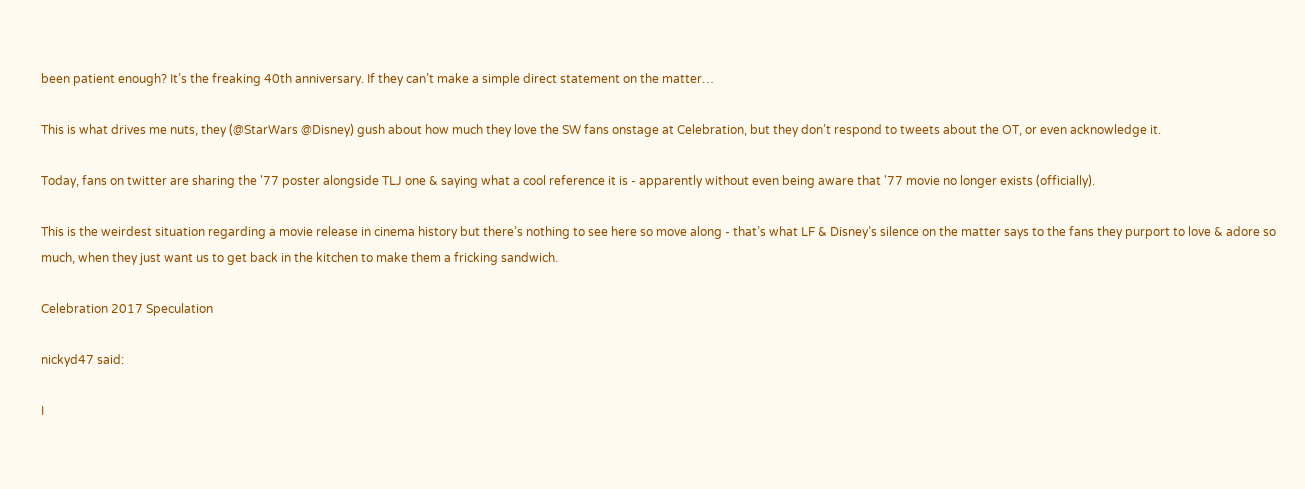been patient enough? It’s the freaking 40th anniversary. If they can’t make a simple direct statement on the matter…

This is what drives me nuts, they (@StarWars @Disney) gush about how much they love the SW fans onstage at Celebration, but they don’t respond to tweets about the OT, or even acknowledge it.

Today, fans on twitter are sharing the '77 poster alongside TLJ one & saying what a cool reference it is - apparently without even being aware that '77 movie no longer exists (officially).

This is the weirdest situation regarding a movie release in cinema history but there’s nothing to see here so move along - that’s what LF & Disney’s silence on the matter says to the fans they purport to love & adore so much, when they just want us to get back in the kitchen to make them a fricking sandwich.

Celebration 2017 Speculation

nickyd47 said:

I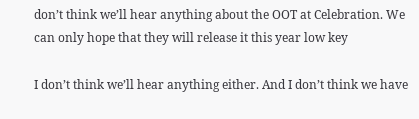don’t think we’ll hear anything about the OOT at Celebration. We can only hope that they will release it this year low key

I don’t think we’ll hear anything either. And I don’t think we have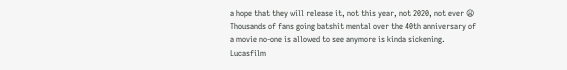a hope that they will release it, not this year, not 2020, not ever 😦 Thousands of fans going batshit mental over the 40th anniversary of a movie no-one is allowed to see anymore is kinda sickening. Lucasfilm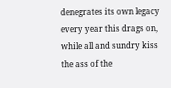denegrates its own legacy every year this drags on, while all and sundry kiss the ass of the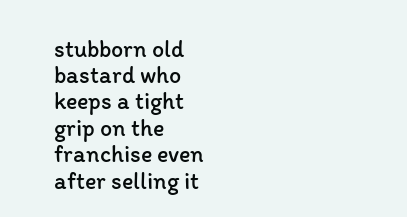stubborn old bastard who keeps a tight grip on the franchise even after selling it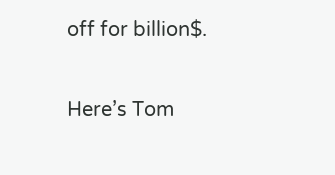off for billion$.

Here’s Tom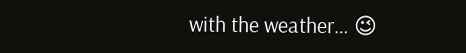with the weather… 😉